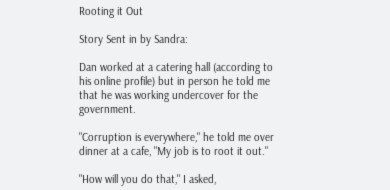Rooting it Out

Story Sent in by Sandra:

Dan worked at a catering hall (according to his online profile) but in person he told me that he was working undercover for the government.

"Corruption is everywhere," he told me over dinner at a cafe, "My job is to root it out."

"How will you do that," I asked,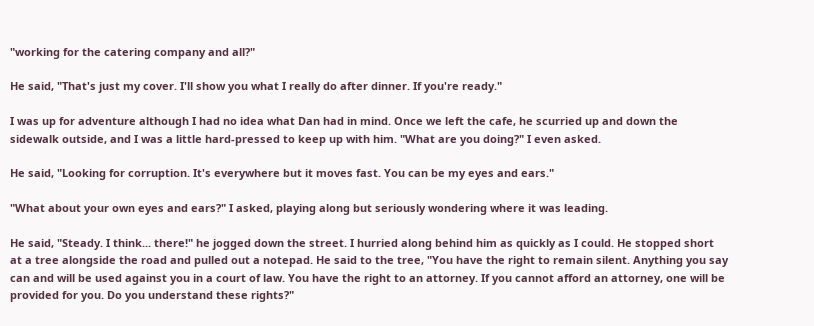"working for the catering company and all?"

He said, "That's just my cover. I'll show you what I really do after dinner. If you're ready."

I was up for adventure although I had no idea what Dan had in mind. Once we left the cafe, he scurried up and down the sidewalk outside, and I was a little hard-pressed to keep up with him. "What are you doing?" I even asked.

He said, "Looking for corruption. It's everywhere but it moves fast. You can be my eyes and ears."

"What about your own eyes and ears?" I asked, playing along but seriously wondering where it was leading.

He said, "Steady. I think... there!" he jogged down the street. I hurried along behind him as quickly as I could. He stopped short at a tree alongside the road and pulled out a notepad. He said to the tree, "You have the right to remain silent. Anything you say can and will be used against you in a court of law. You have the right to an attorney. If you cannot afford an attorney, one will be provided for you. Do you understand these rights?"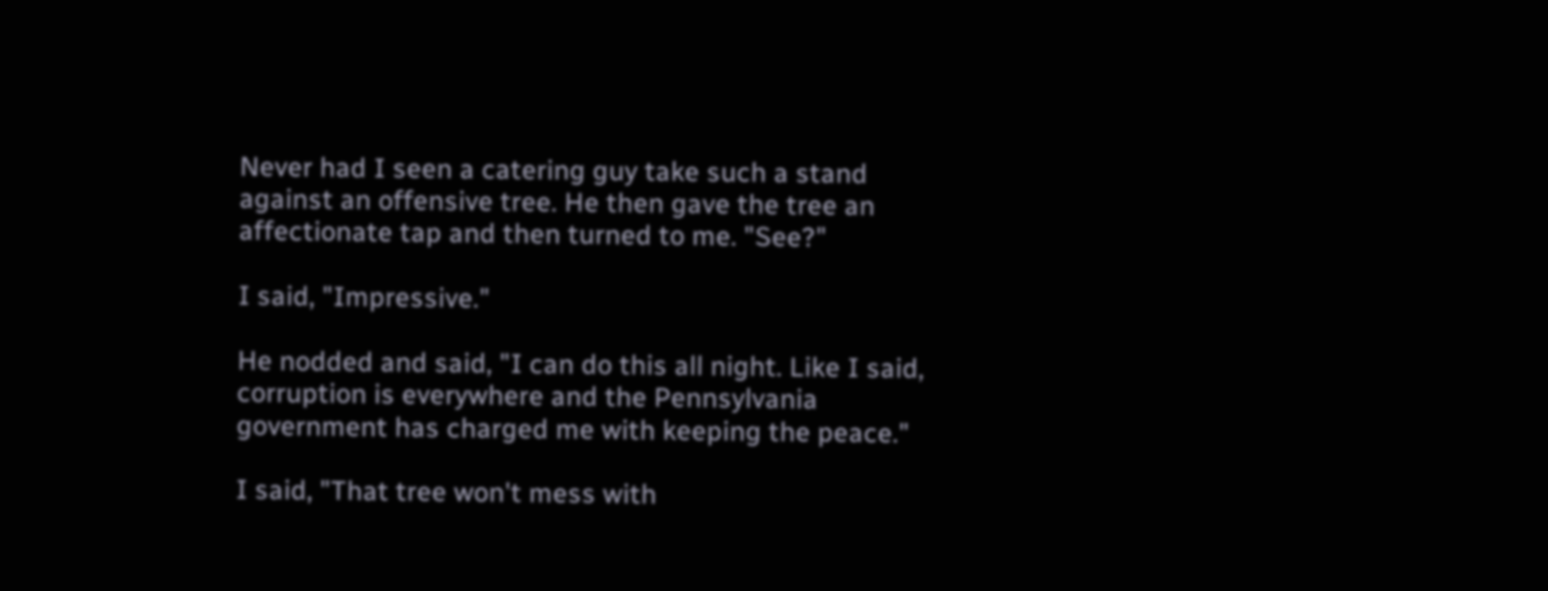Never had I seen a catering guy take such a stand against an offensive tree. He then gave the tree an affectionate tap and then turned to me. "See?"

I said, "Impressive."

He nodded and said, "I can do this all night. Like I said, corruption is everywhere and the Pennsylvania government has charged me with keeping the peace."

I said, "That tree won't mess with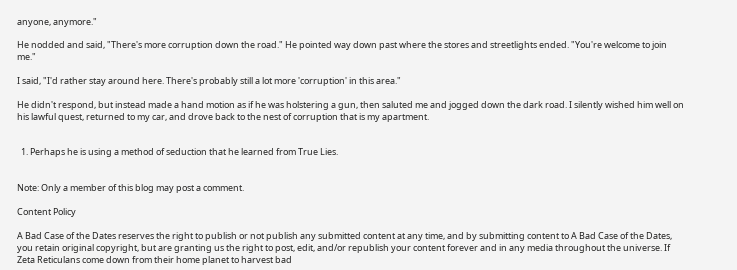anyone, anymore."

He nodded and said, "There's more corruption down the road." He pointed way down past where the stores and streetlights ended. "You're welcome to join me."

I said, "I'd rather stay around here. There's probably still a lot more 'corruption' in this area."

He didn't respond, but instead made a hand motion as if he was holstering a gun, then saluted me and jogged down the dark road. I silently wished him well on his lawful quest, returned to my car, and drove back to the nest of corruption that is my apartment.


  1. Perhaps he is using a method of seduction that he learned from True Lies.


Note: Only a member of this blog may post a comment.

Content Policy

A Bad Case of the Dates reserves the right to publish or not publish any submitted content at any time, and by submitting content to A Bad Case of the Dates, you retain original copyright, but are granting us the right to post, edit, and/or republish your content forever and in any media throughout the universe. If Zeta Reticulans come down from their home planet to harvest bad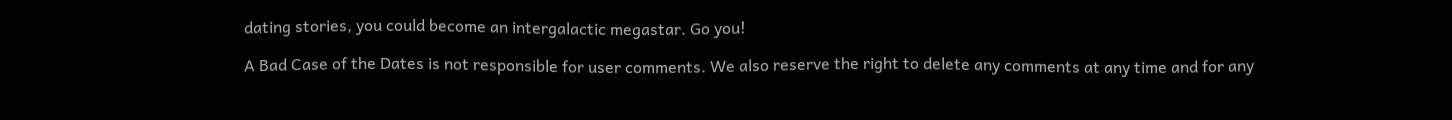dating stories, you could become an intergalactic megastar. Go you!

A Bad Case of the Dates is not responsible for user comments. We also reserve the right to delete any comments at any time and for any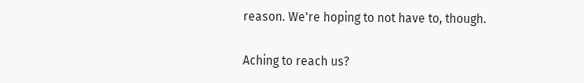reason. We're hoping to not have to, though.

Aching to reach us?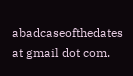abadcaseofthedates at gmail dot com.